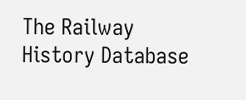The Railway History Database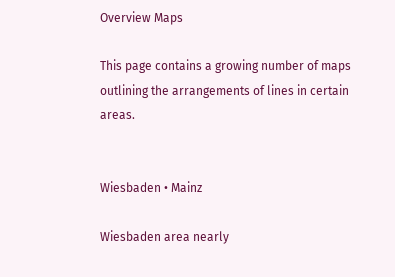Overview Maps

This page contains a growing number of maps outlining the arrangements of lines in certain areas.


Wiesbaden • Mainz

Wiesbaden area nearly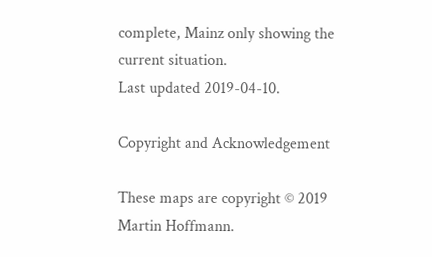complete, Mainz only showing the current situation.
Last updated 2019-04-10.

Copyright and Acknowledgement

These maps are copyright © 2019 Martin Hoffmann.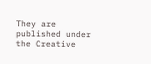They are published under the Creative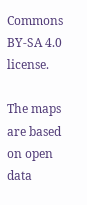Commons BY-SA 4.0 license.

The maps are based on open data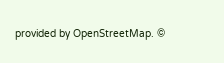provided by OpenStreetMap. ©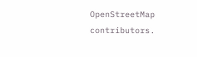OpenStreetMap contributors.